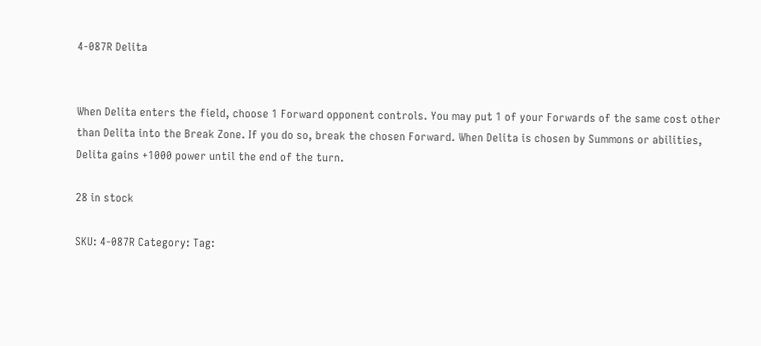4-087R Delita


When Delita enters the field, choose 1 Forward opponent controls. You may put 1 of your Forwards of the same cost other than Delita into the Break Zone. If you do so, break the chosen Forward. When Delita is chosen by Summons or abilities, Delita gains +1000 power until the end of the turn.

28 in stock

SKU: 4-087R Category: Tag: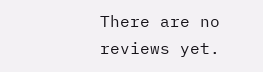There are no reviews yet.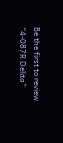Be the first to review “4-087R Delita”